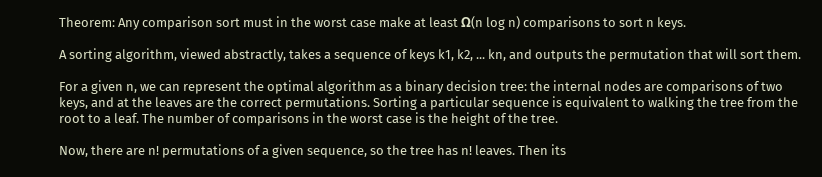Theorem: Any comparison sort must in the worst case make at least Ω(n log n) comparisons to sort n keys.

A sorting algorithm, viewed abstractly, takes a sequence of keys k1, k2, ... kn, and outputs the permutation that will sort them.

For a given n, we can represent the optimal algorithm as a binary decision tree: the internal nodes are comparisons of two keys, and at the leaves are the correct permutations. Sorting a particular sequence is equivalent to walking the tree from the root to a leaf. The number of comparisons in the worst case is the height of the tree.

Now, there are n! permutations of a given sequence, so the tree has n! leaves. Then its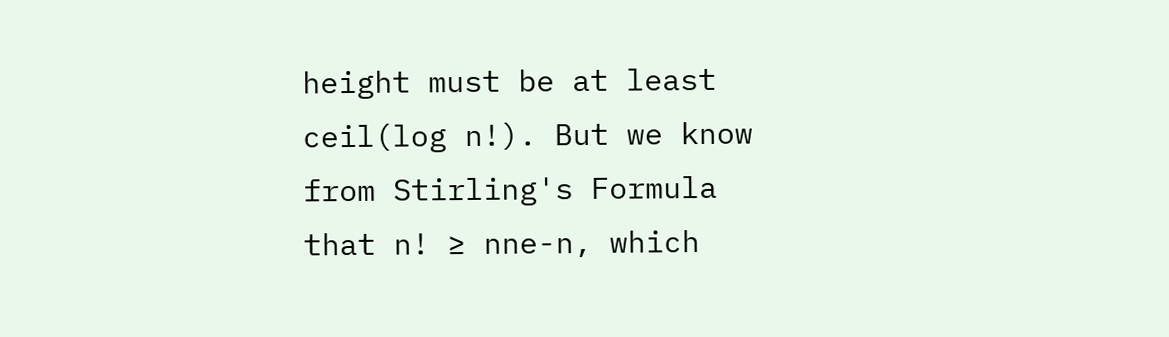height must be at least ceil(log n!). But we know from Stirling's Formula that n! ≥ nne-n, which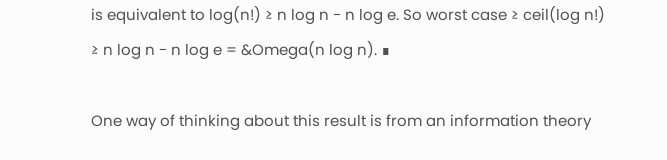is equivalent to log(n!) ≥ n log n - n log e. So worst case ≥ ceil(log n!) ≥ n log n - n log e = &Omega(n log n). ∎

One way of thinking about this result is from an information theory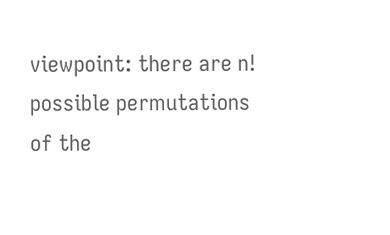viewpoint: there are n! possible permutations of the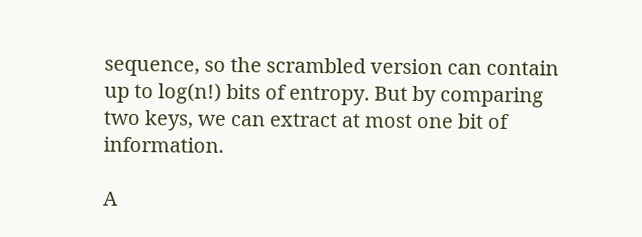sequence, so the scrambled version can contain up to log(n!) bits of entropy. But by comparing two keys, we can extract at most one bit of information.

A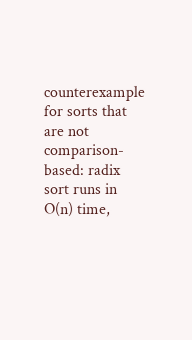counterexample for sorts that are not comparison-based: radix sort runs in O(n) time,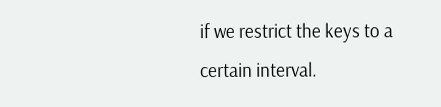if we restrict the keys to a certain interval.